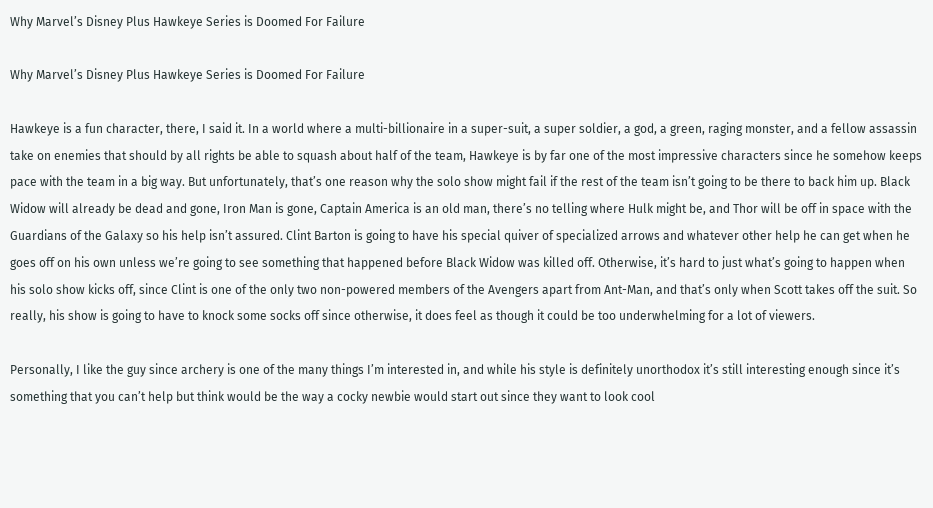Why Marvel’s Disney Plus Hawkeye Series is Doomed For Failure

Why Marvel’s Disney Plus Hawkeye Series is Doomed For Failure

Hawkeye is a fun character, there, I said it. In a world where a multi-billionaire in a super-suit, a super soldier, a god, a green, raging monster, and a fellow assassin take on enemies that should by all rights be able to squash about half of the team, Hawkeye is by far one of the most impressive characters since he somehow keeps pace with the team in a big way. But unfortunately, that’s one reason why the solo show might fail if the rest of the team isn’t going to be there to back him up. Black Widow will already be dead and gone, Iron Man is gone, Captain America is an old man, there’s no telling where Hulk might be, and Thor will be off in space with the Guardians of the Galaxy so his help isn’t assured. Clint Barton is going to have his special quiver of specialized arrows and whatever other help he can get when he goes off on his own unless we’re going to see something that happened before Black Widow was killed off. Otherwise, it’s hard to just what’s going to happen when his solo show kicks off, since Clint is one of the only two non-powered members of the Avengers apart from Ant-Man, and that’s only when Scott takes off the suit. So really, his show is going to have to knock some socks off since otherwise, it does feel as though it could be too underwhelming for a lot of viewers.

Personally, I like the guy since archery is one of the many things I’m interested in, and while his style is definitely unorthodox it’s still interesting enough since it’s something that you can’t help but think would be the way a cocky newbie would start out since they want to look cool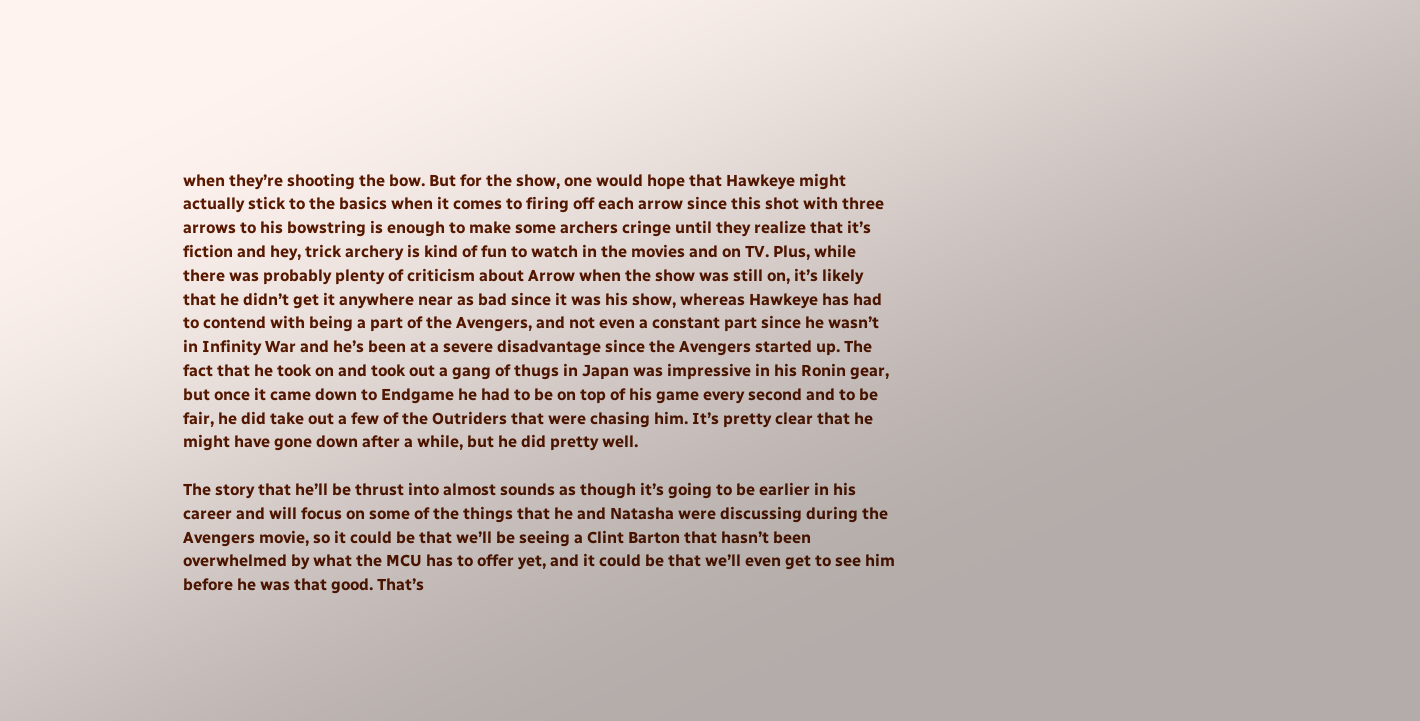when they’re shooting the bow. But for the show, one would hope that Hawkeye might actually stick to the basics when it comes to firing off each arrow since this shot with three arrows to his bowstring is enough to make some archers cringe until they realize that it’s fiction and hey, trick archery is kind of fun to watch in the movies and on TV. Plus, while there was probably plenty of criticism about Arrow when the show was still on, it’s likely that he didn’t get it anywhere near as bad since it was his show, whereas Hawkeye has had to contend with being a part of the Avengers, and not even a constant part since he wasn’t in Infinity War and he’s been at a severe disadvantage since the Avengers started up. The fact that he took on and took out a gang of thugs in Japan was impressive in his Ronin gear, but once it came down to Endgame he had to be on top of his game every second and to be fair, he did take out a few of the Outriders that were chasing him. It’s pretty clear that he might have gone down after a while, but he did pretty well.

The story that he’ll be thrust into almost sounds as though it’s going to be earlier in his career and will focus on some of the things that he and Natasha were discussing during the Avengers movie, so it could be that we’ll be seeing a Clint Barton that hasn’t been overwhelmed by what the MCU has to offer yet, and it could be that we’ll even get to see him before he was that good. That’s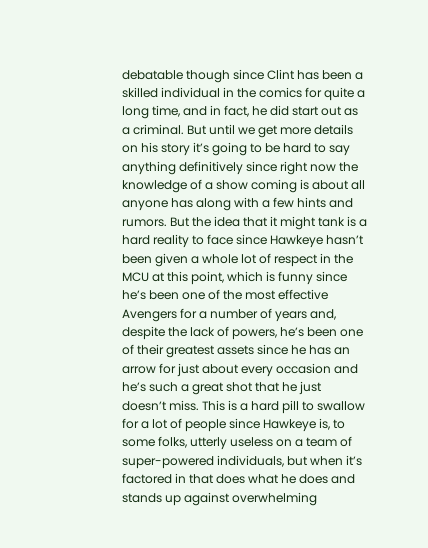debatable though since Clint has been a skilled individual in the comics for quite a long time, and in fact, he did start out as a criminal. But until we get more details on his story it’s going to be hard to say anything definitively since right now the knowledge of a show coming is about all anyone has along with a few hints and rumors. But the idea that it might tank is a hard reality to face since Hawkeye hasn’t been given a whole lot of respect in the MCU at this point, which is funny since he’s been one of the most effective Avengers for a number of years and, despite the lack of powers, he’s been one of their greatest assets since he has an arrow for just about every occasion and he’s such a great shot that he just doesn’t miss. This is a hard pill to swallow for a lot of people since Hawkeye is, to some folks, utterly useless on a team of super-powered individuals, but when it’s factored in that does what he does and stands up against overwhelming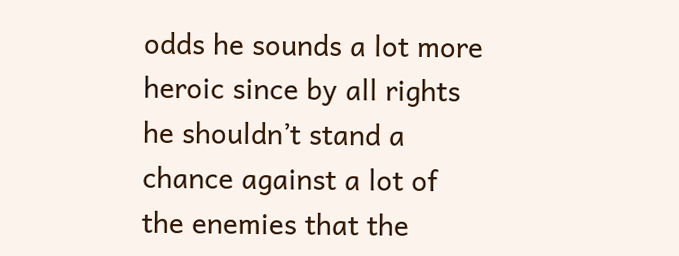odds he sounds a lot more heroic since by all rights he shouldn’t stand a chance against a lot of the enemies that the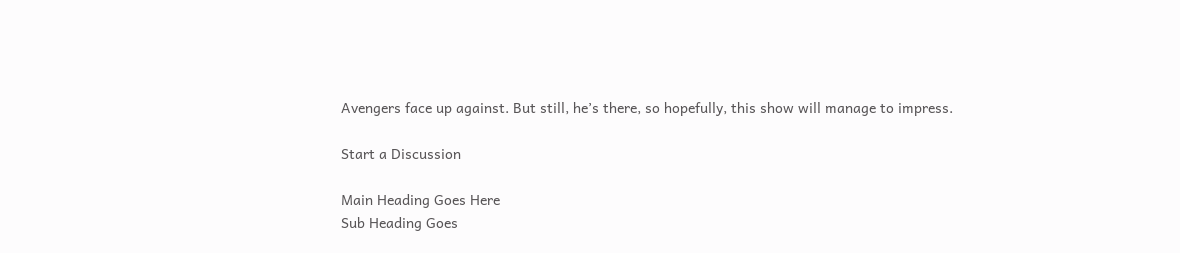Avengers face up against. But still, he’s there, so hopefully, this show will manage to impress.

Start a Discussion

Main Heading Goes Here
Sub Heading Goes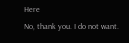Here
No, thank you. I do not want.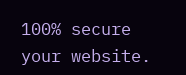100% secure your website.